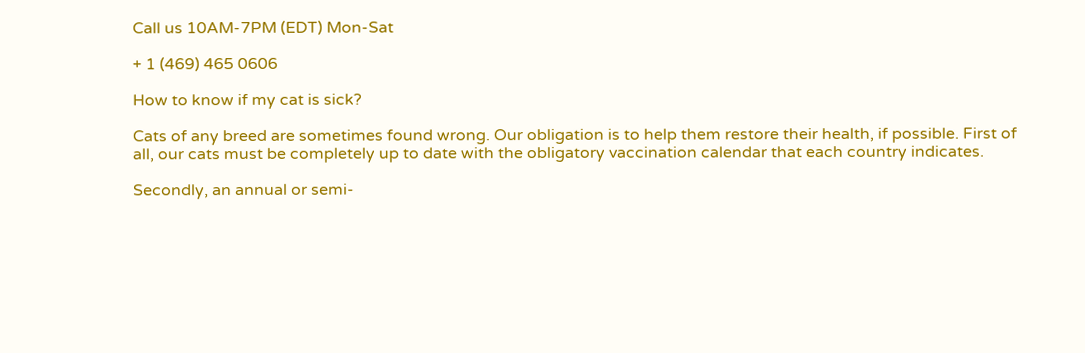Call us 10AM-7PM (EDT) Mon-Sat

+ 1 (469) 465 0606

How to know if my cat is sick?

Cats of any breed are sometimes found wrong. Our obligation is to help them restore their health, if possible. First of all, our cats must be completely up to date with the obligatory vaccination calendar that each country indicates.

Secondly, an annual or semi-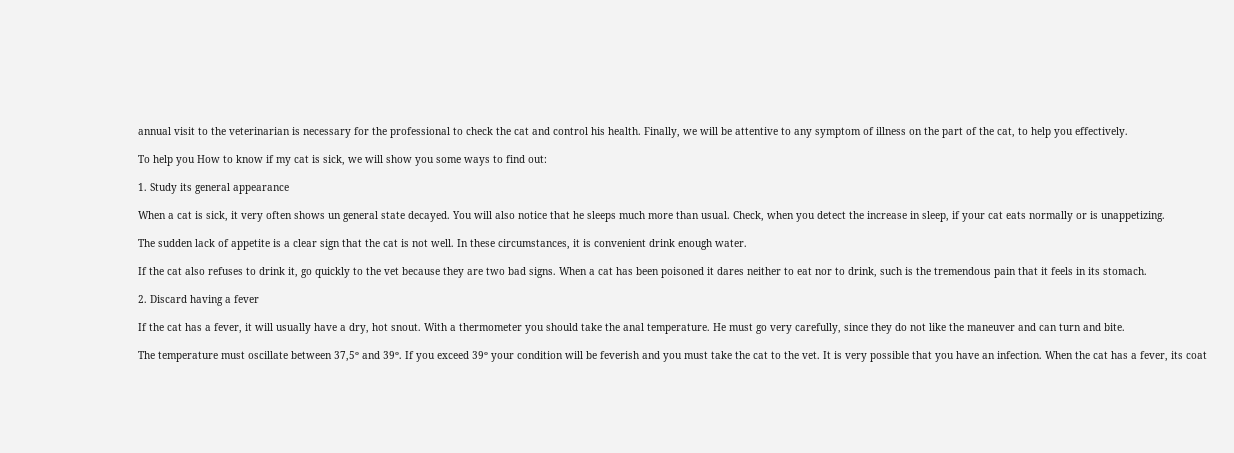annual visit to the veterinarian is necessary for the professional to check the cat and control his health. Finally, we will be attentive to any symptom of illness on the part of the cat, to help you effectively.

To help you How to know if my cat is sick, we will show you some ways to find out:

1. Study its general appearance

When a cat is sick, it very often shows un general state decayed. You will also notice that he sleeps much more than usual. Check, when you detect the increase in sleep, if your cat eats normally or is unappetizing.

The sudden lack of appetite is a clear sign that the cat is not well. In these circumstances, it is convenient drink enough water.

If the cat also refuses to drink it, go quickly to the vet because they are two bad signs. When a cat has been poisoned it dares neither to eat nor to drink, such is the tremendous pain that it feels in its stomach.

2. Discard having a fever

If the cat has a fever, it will usually have a dry, hot snout. With a thermometer you should take the anal temperature. He must go very carefully, since they do not like the maneuver and can turn and bite.

The temperature must oscillate between 37,5º and 39º. If you exceed 39º your condition will be feverish and you must take the cat to the vet. It is very possible that you have an infection. When the cat has a fever, its coat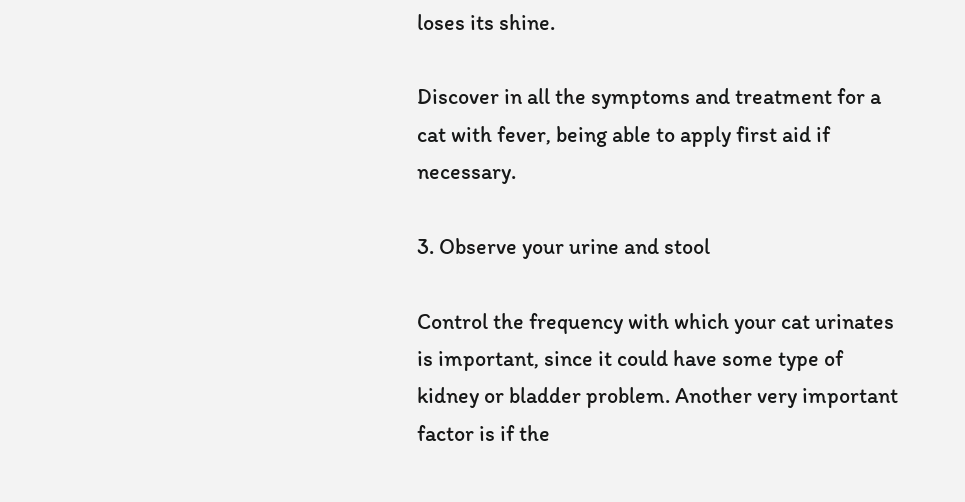loses its shine.

Discover in all the symptoms and treatment for a cat with fever, being able to apply first aid if necessary.

3. Observe your urine and stool

Control the frequency with which your cat urinates is important, since it could have some type of kidney or bladder problem. Another very important factor is if the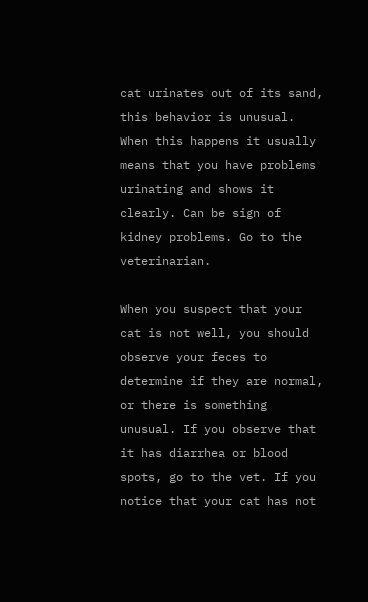cat urinates out of its sand, this behavior is unusual. When this happens it usually means that you have problems urinating and shows it clearly. Can be sign of kidney problems. Go to the veterinarian.

When you suspect that your cat is not well, you should observe your feces to determine if they are normal, or there is something unusual. If you observe that it has diarrhea or blood spots, go to the vet. If you notice that your cat has not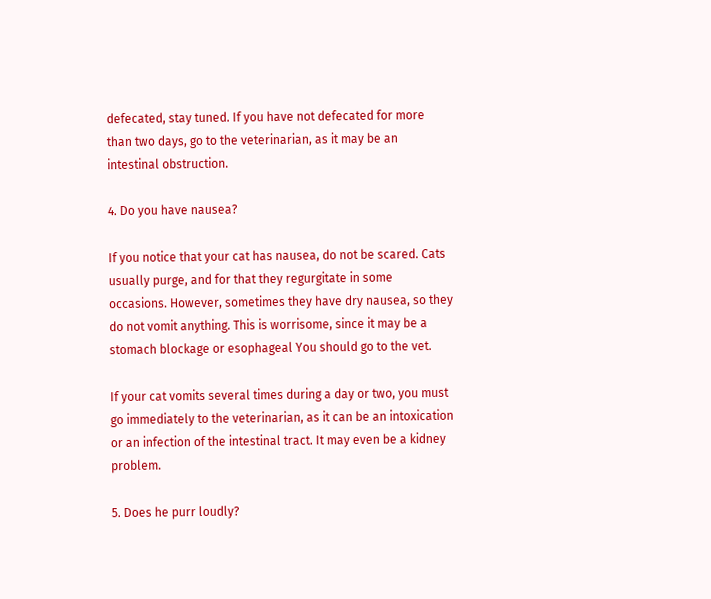defecated, stay tuned. If you have not defecated for more than two days, go to the veterinarian, as it may be an intestinal obstruction.

4. Do you have nausea?

If you notice that your cat has nausea, do not be scared. Cats usually purge, and for that they regurgitate in some occasions. However, sometimes they have dry nausea, so they do not vomit anything. This is worrisome, since it may be a stomach blockage or esophageal You should go to the vet.

If your cat vomits several times during a day or two, you must go immediately to the veterinarian, as it can be an intoxication or an infection of the intestinal tract. It may even be a kidney problem.

5. Does he purr loudly?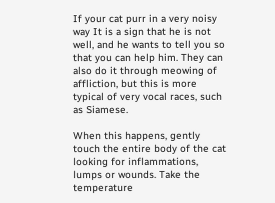If your cat purr in a very noisy way It is a sign that he is not well, and he wants to tell you so that you can help him. They can also do it through meowing of affliction, but this is more typical of very vocal races, such as Siamese.

When this happens, gently touch the entire body of the cat looking for inflammations, lumps or wounds. Take the temperature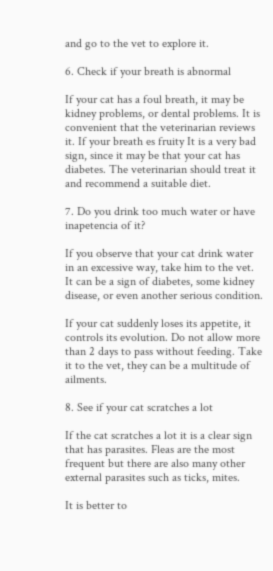and go to the vet to explore it.

6. Check if your breath is abnormal

If your cat has a foul breath, it may be kidney problems, or dental problems. It is convenient that the veterinarian reviews it. If your breath es fruity It is a very bad sign, since it may be that your cat has diabetes. The veterinarian should treat it and recommend a suitable diet.

7. Do you drink too much water or have inapetencia of it?

If you observe that your cat drink water in an excessive way, take him to the vet. It can be a sign of diabetes, some kidney disease, or even another serious condition.

If your cat suddenly loses its appetite, it controls its evolution. Do not allow more than 2 days to pass without feeding. Take it to the vet, they can be a multitude of ailments.

8. See if your cat scratches a lot

If the cat scratches a lot it is a clear sign that has parasites. Fleas are the most frequent but there are also many other external parasites such as ticks, mites.

It is better to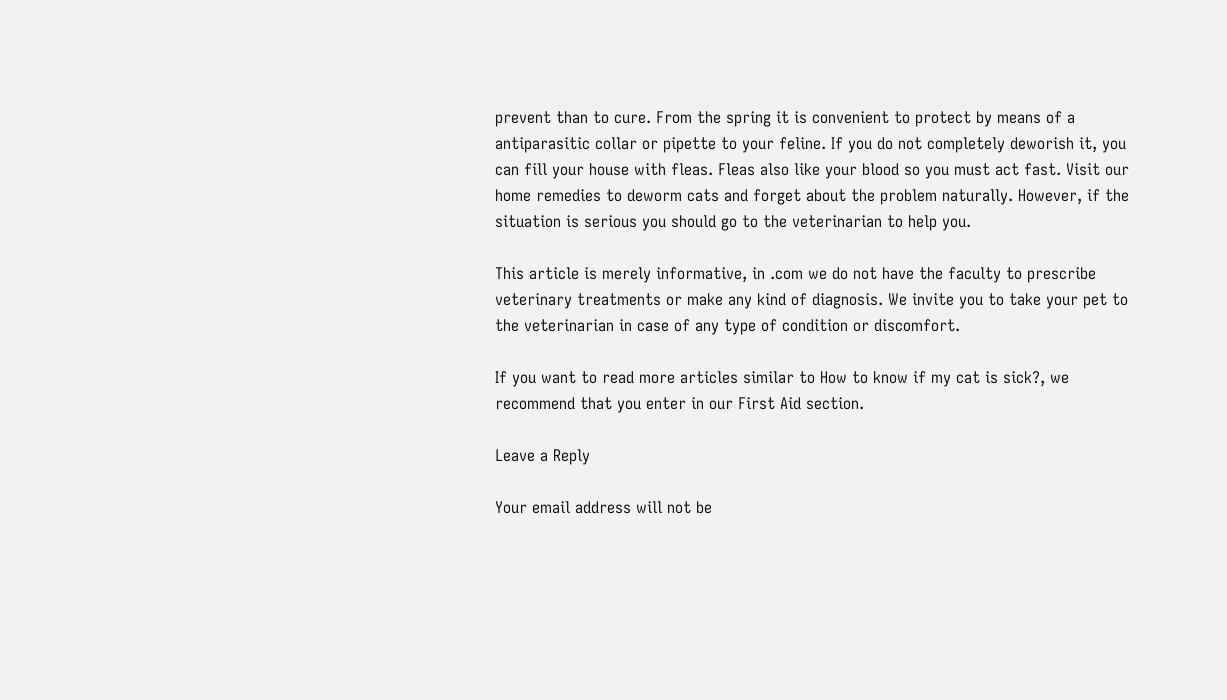prevent than to cure. From the spring it is convenient to protect by means of a antiparasitic collar or pipette to your feline. If you do not completely deworish it, you can fill your house with fleas. Fleas also like your blood so you must act fast. Visit our home remedies to deworm cats and forget about the problem naturally. However, if the situation is serious you should go to the veterinarian to help you.

This article is merely informative, in .com we do not have the faculty to prescribe veterinary treatments or make any kind of diagnosis. We invite you to take your pet to the veterinarian in case of any type of condition or discomfort.

If you want to read more articles similar to How to know if my cat is sick?, we recommend that you enter in our First Aid section.

Leave a Reply

Your email address will not be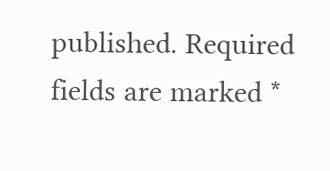published. Required fields are marked *